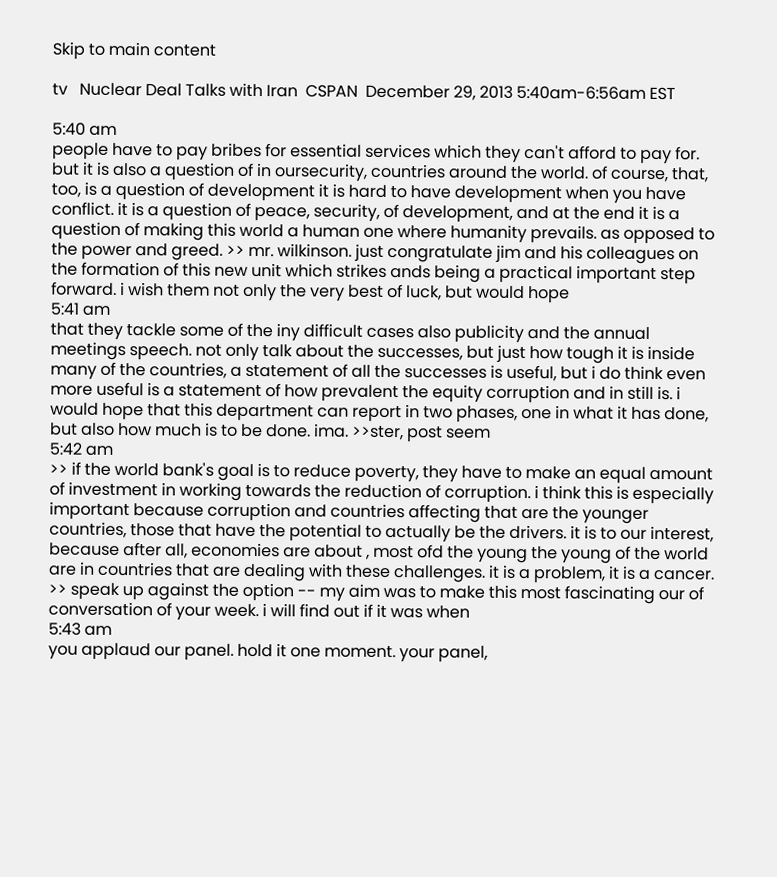Skip to main content

tv   Nuclear Deal Talks with Iran  CSPAN  December 29, 2013 5:40am-6:56am EST

5:40 am
people have to pay bribes for essential services which they can't afford to pay for. but it is also a question of in oursecurity, countries around the world. of course, that, too, is a question of development it is hard to have development when you have conflict. it is a question of peace, security, of development, and at the end it is a question of making this world a human one where humanity prevails. as opposed to the power and greed. >> mr. wilkinson. just congratulate jim and his colleagues on the formation of this new unit which strikes ands being a practical important step forward. i wish them not only the very best of luck, but would hope
5:41 am
that they tackle some of the iny difficult cases also publicity and the annual meetings speech. not only talk about the successes, but just how tough it is inside many of the countries, a statement of all the successes is useful, but i do think even more useful is a statement of how prevalent the equity corruption and in still is. i would hope that this department can report in two phases, one in what it has done, but also how much is to be done. ima. >>ster, post seem
5:42 am
>> if the world bank's goal is to reduce poverty, they have to make an equal amount of investment in working towards the reduction of corruption. i think this is especially important because corruption and countries affecting that are the younger countries, those that have the potential to actually be the drivers. it is to our interest, because after all, economies are about , most ofd the young the young of the world are in countries that are dealing with these challenges. it is a problem, it is a cancer. >> speak up against the option -- my aim was to make this most fascinating our of conversation of your week. i will find out if it was when
5:43 am
you applaud our panel. hold it one moment. your panel,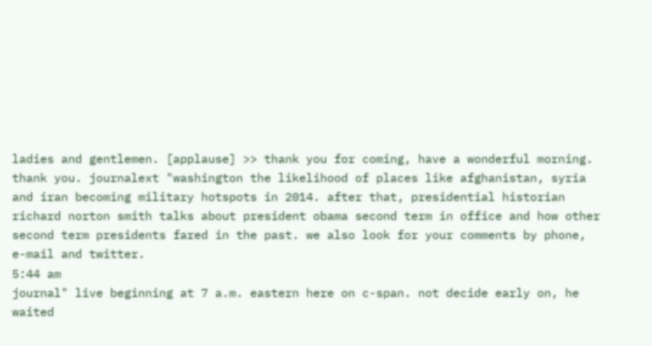ladies and gentlemen. [applause] >> thank you for coming, have a wonderful morning. thank you. journalext "washington the likelihood of places like afghanistan, syria and iran becoming military hotspots in 2014. after that, presidential historian richard norton smith talks about president obama second term in office and how other second term presidents fared in the past. we also look for your comments by phone, e-mail and twitter.
5:44 am
journal" live beginning at 7 a.m. eastern here on c-span. not decide early on, he waited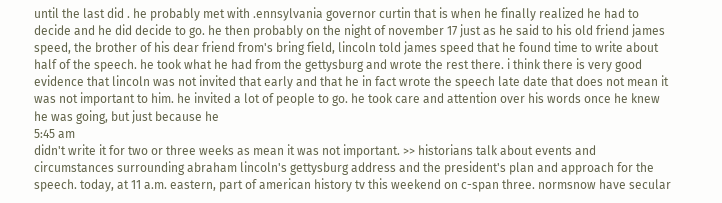until the last did . he probably met with .ennsylvania governor curtin that is when he finally realized he had to decide and he did decide to go. he then probably on the night of november 17 just as he said to his old friend james speed, the brother of his dear friend from's bring field, lincoln told james speed that he found time to write about half of the speech. he took what he had from the gettysburg and wrote the rest there. i think there is very good evidence that lincoln was not invited that early and that he in fact wrote the speech late date that does not mean it was not important to him. he invited a lot of people to go. he took care and attention over his words once he knew he was going, but just because he
5:45 am
didn't write it for two or three weeks as mean it was not important. >> historians talk about events and circumstances surrounding abraham lincoln's gettysburg address and the president's plan and approach for the speech. today, at 11 a.m. eastern, part of american history tv this weekend on c-span three. normsnow have secular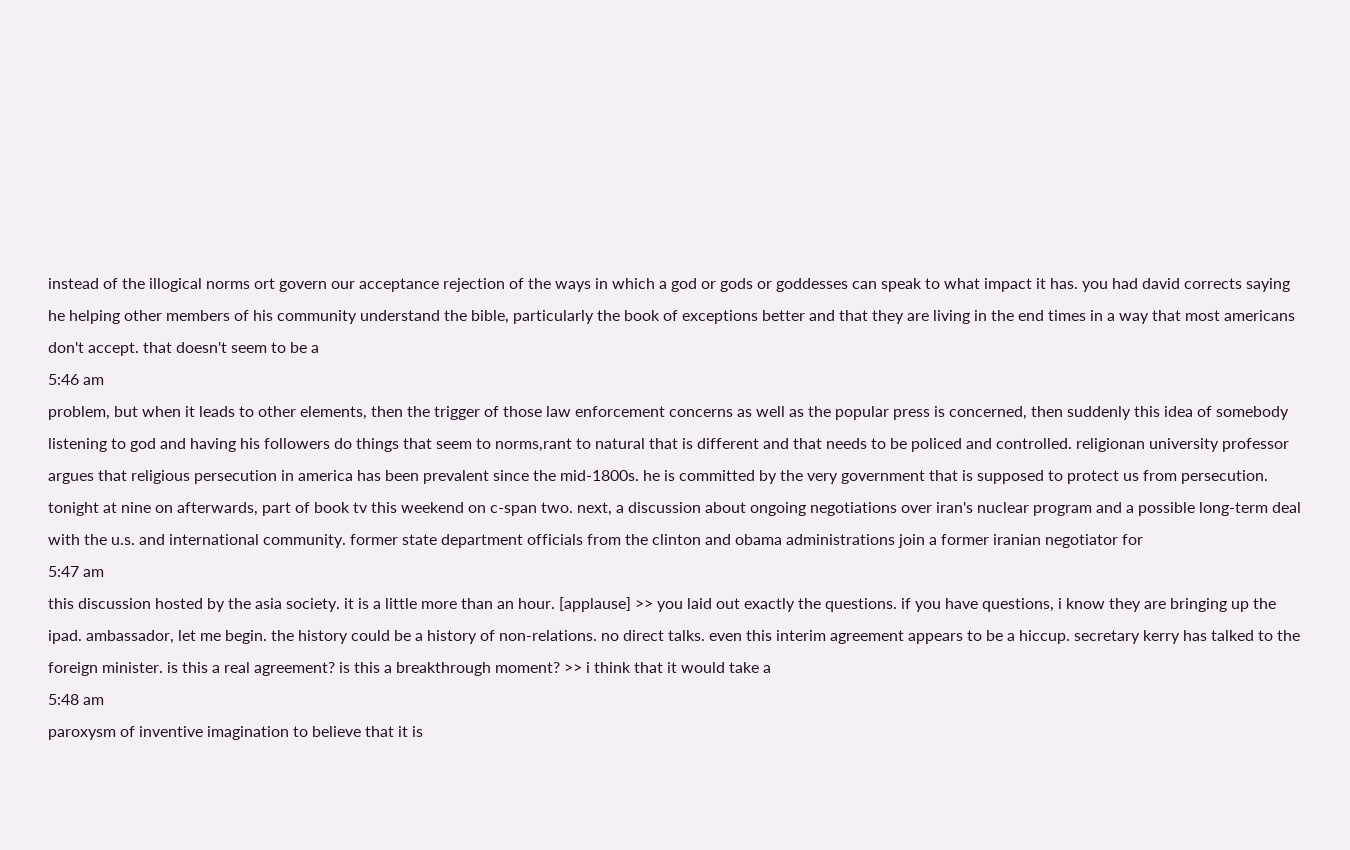instead of the illogical norms ort govern our acceptance rejection of the ways in which a god or gods or goddesses can speak to what impact it has. you had david corrects saying he helping other members of his community understand the bible, particularly the book of exceptions better and that they are living in the end times in a way that most americans don't accept. that doesn't seem to be a
5:46 am
problem, but when it leads to other elements, then the trigger of those law enforcement concerns as well as the popular press is concerned, then suddenly this idea of somebody listening to god and having his followers do things that seem to norms,rant to natural that is different and that needs to be policed and controlled. religionan university professor argues that religious persecution in america has been prevalent since the mid-1800s. he is committed by the very government that is supposed to protect us from persecution. tonight at nine on afterwards, part of book tv this weekend on c-span two. next, a discussion about ongoing negotiations over iran's nuclear program and a possible long-term deal with the u.s. and international community. former state department officials from the clinton and obama administrations join a former iranian negotiator for
5:47 am
this discussion hosted by the asia society. it is a little more than an hour. [applause] >> you laid out exactly the questions. if you have questions, i know they are bringing up the ipad. ambassador, let me begin. the history could be a history of non-relations. no direct talks. even this interim agreement appears to be a hiccup. secretary kerry has talked to the foreign minister. is this a real agreement? is this a breakthrough moment? >> i think that it would take a
5:48 am
paroxysm of inventive imagination to believe that it is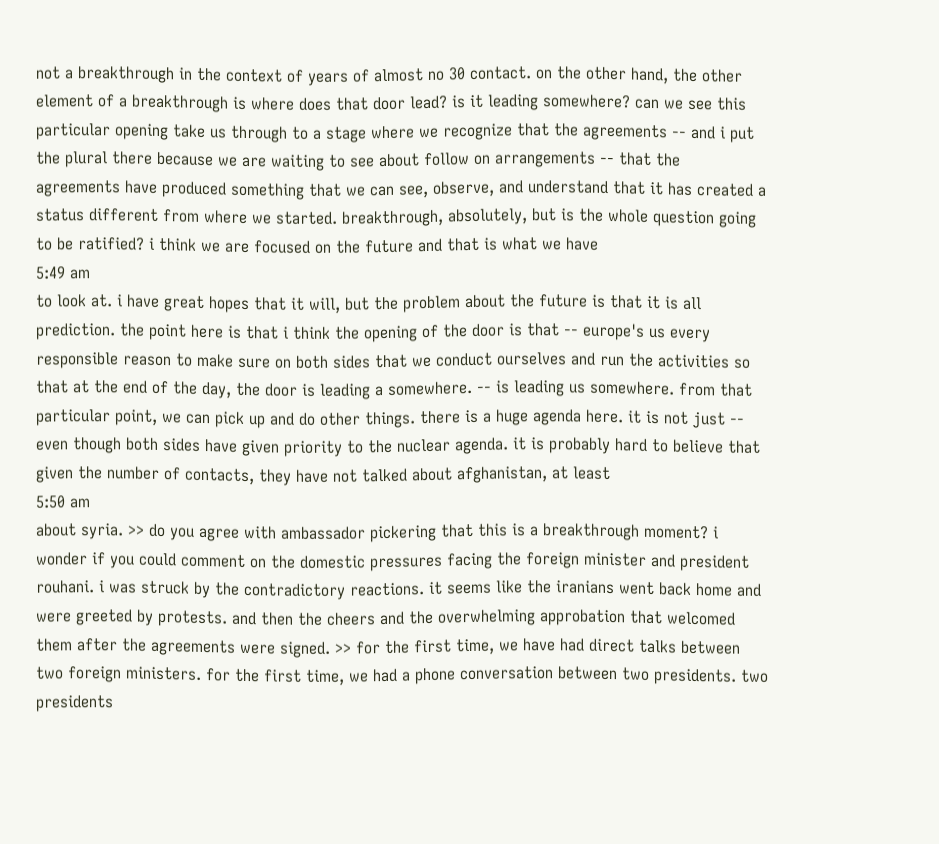not a breakthrough in the context of years of almost no 30 contact. on the other hand, the other element of a breakthrough is where does that door lead? is it leading somewhere? can we see this particular opening take us through to a stage where we recognize that the agreements -- and i put the plural there because we are waiting to see about follow on arrangements -- that the agreements have produced something that we can see, observe, and understand that it has created a status different from where we started. breakthrough, absolutely, but is the whole question going to be ratified? i think we are focused on the future and that is what we have
5:49 am
to look at. i have great hopes that it will, but the problem about the future is that it is all prediction. the point here is that i think the opening of the door is that -- europe's us every responsible reason to make sure on both sides that we conduct ourselves and run the activities so that at the end of the day, the door is leading a somewhere. -- is leading us somewhere. from that particular point, we can pick up and do other things. there is a huge agenda here. it is not just -- even though both sides have given priority to the nuclear agenda. it is probably hard to believe that given the number of contacts, they have not talked about afghanistan, at least
5:50 am
about syria. >> do you agree with ambassador pickering that this is a breakthrough moment? i wonder if you could comment on the domestic pressures facing the foreign minister and president rouhani. i was struck by the contradictory reactions. it seems like the iranians went back home and were greeted by protests. and then the cheers and the overwhelming approbation that welcomed them after the agreements were signed. >> for the first time, we have had direct talks between two foreign ministers. for the first time, we had a phone conversation between two presidents. two presidents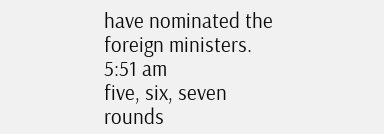have nominated the foreign ministers.
5:51 am
five, six, seven rounds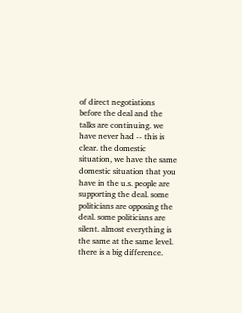of direct negotiations before the deal and the talks are continuing. we have never had -- this is clear. the domestic situation, we have the same domestic situation that you have in the u.s. people are supporting the deal. some politicians are opposing the deal. some politicians are silent. almost everything is the same at the same level. there is a big difference.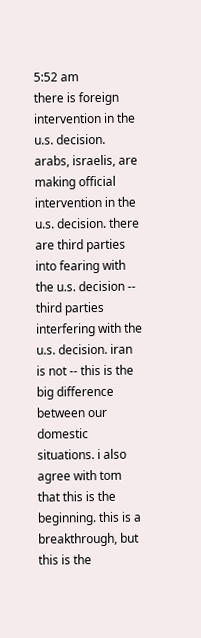5:52 am
there is foreign intervention in the u.s. decision. arabs, israelis, are making official intervention in the u.s. decision. there are third parties into fearing with the u.s. decision -- third parties interfering with the u.s. decision. iran is not -- this is the big difference between our domestic situations. i also agree with tom that this is the beginning. this is a breakthrough, but this is the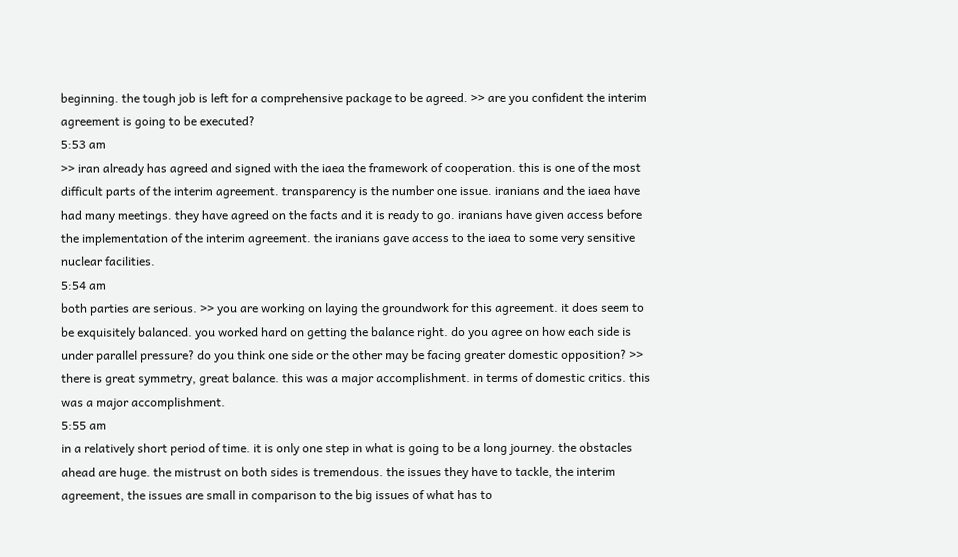beginning. the tough job is left for a comprehensive package to be agreed. >> are you confident the interim agreement is going to be executed?
5:53 am
>> iran already has agreed and signed with the iaea the framework of cooperation. this is one of the most difficult parts of the interim agreement. transparency is the number one issue. iranians and the iaea have had many meetings. they have agreed on the facts and it is ready to go. iranians have given access before the implementation of the interim agreement. the iranians gave access to the iaea to some very sensitive nuclear facilities.
5:54 am
both parties are serious. >> you are working on laying the groundwork for this agreement. it does seem to be exquisitely balanced. you worked hard on getting the balance right. do you agree on how each side is under parallel pressure? do you think one side or the other may be facing greater domestic opposition? >> there is great symmetry, great balance. this was a major accomplishment. in terms of domestic critics. this was a major accomplishment.
5:55 am
in a relatively short period of time. it is only one step in what is going to be a long journey. the obstacles ahead are huge. the mistrust on both sides is tremendous. the issues they have to tackle, the interim agreement, the issues are small in comparison to the big issues of what has to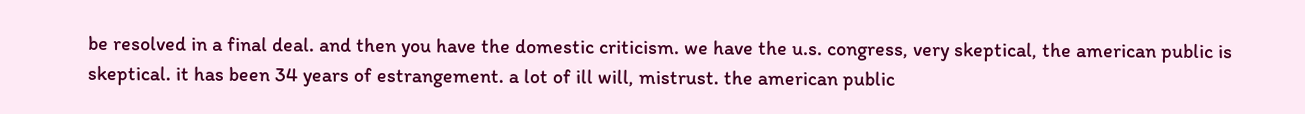be resolved in a final deal. and then you have the domestic criticism. we have the u.s. congress, very skeptical, the american public is skeptical. it has been 34 years of estrangement. a lot of ill will, mistrust. the american public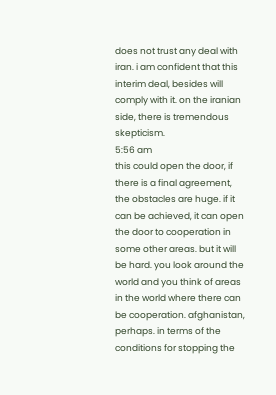does not trust any deal with iran. i am confident that this interim deal, besides will comply with it. on the iranian side, there is tremendous skepticism.
5:56 am
this could open the door, if there is a final agreement, the obstacles are huge. if it can be achieved, it can open the door to cooperation in some other areas. but it will be hard. you look around the world and you think of areas in the world where there can be cooperation. afghanistan, perhaps. in terms of the conditions for stopping the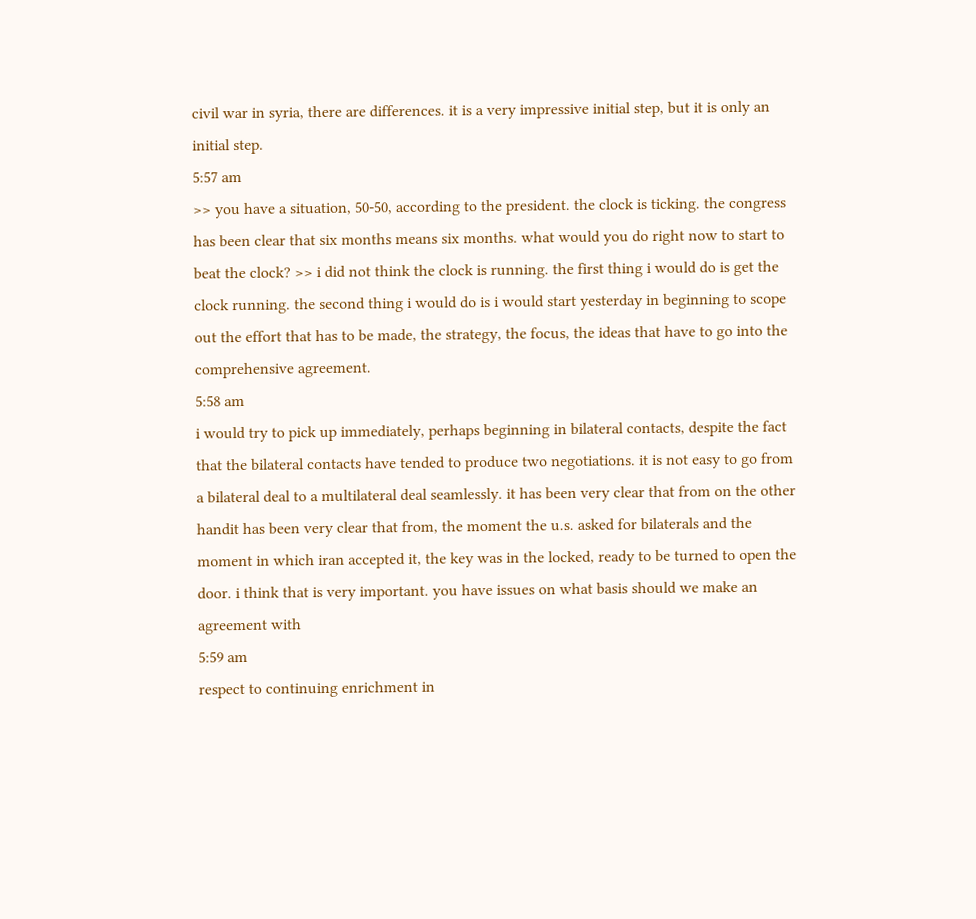civil war in syria, there are differences. it is a very impressive initial step, but it is only an initial step.
5:57 am
>> you have a situation, 50-50, according to the president. the clock is ticking. the congress has been clear that six months means six months. what would you do right now to start to beat the clock? >> i did not think the clock is running. the first thing i would do is get the clock running. the second thing i would do is i would start yesterday in beginning to scope out the effort that has to be made, the strategy, the focus, the ideas that have to go into the comprehensive agreement.
5:58 am
i would try to pick up immediately, perhaps beginning in bilateral contacts, despite the fact that the bilateral contacts have tended to produce two negotiations. it is not easy to go from a bilateral deal to a multilateral deal seamlessly. it has been very clear that from on the other handit has been very clear that from, the moment the u.s. asked for bilaterals and the moment in which iran accepted it, the key was in the locked, ready to be turned to open the door. i think that is very important. you have issues on what basis should we make an agreement with
5:59 am
respect to continuing enrichment in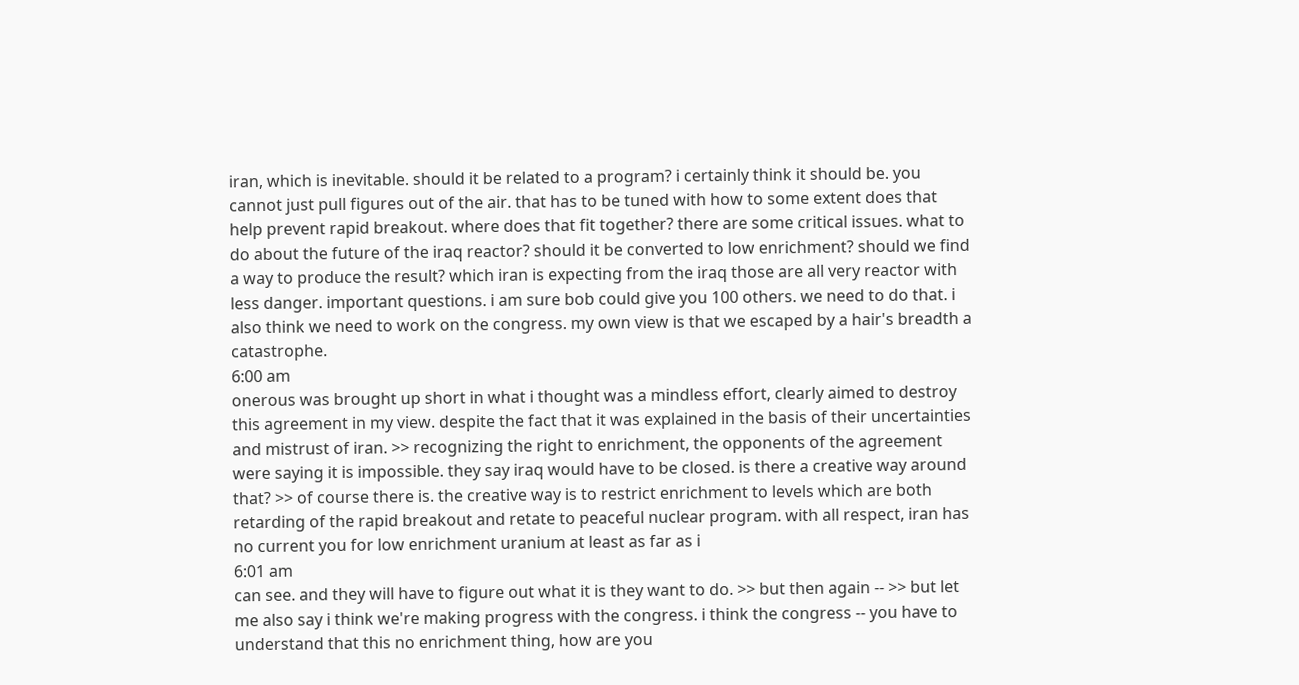iran, which is inevitable. should it be related to a program? i certainly think it should be. you cannot just pull figures out of the air. that has to be tuned with how to some extent does that help prevent rapid breakout. where does that fit together? there are some critical issues. what to do about the future of the iraq reactor? should it be converted to low enrichment? should we find a way to produce the result? which iran is expecting from the iraq those are all very reactor with less danger. important questions. i am sure bob could give you 100 others. we need to do that. i also think we need to work on the congress. my own view is that we escaped by a hair's breadth a catastrophe.
6:00 am
onerous was brought up short in what i thought was a mindless effort, clearly aimed to destroy this agreement in my view. despite the fact that it was explained in the basis of their uncertainties and mistrust of iran. >> recognizing the right to enrichment, the opponents of the agreement were saying it is impossible. they say iraq would have to be closed. is there a creative way around that? >> of course there is. the creative way is to restrict enrichment to levels which are both retarding of the rapid breakout and retate to peaceful nuclear program. with all respect, iran has no current you for low enrichment uranium at least as far as i
6:01 am
can see. and they will have to figure out what it is they want to do. >> but then again -- >> but let me also say i think we're making progress with the congress. i think the congress -- you have to understand that this no enrichment thing, how are you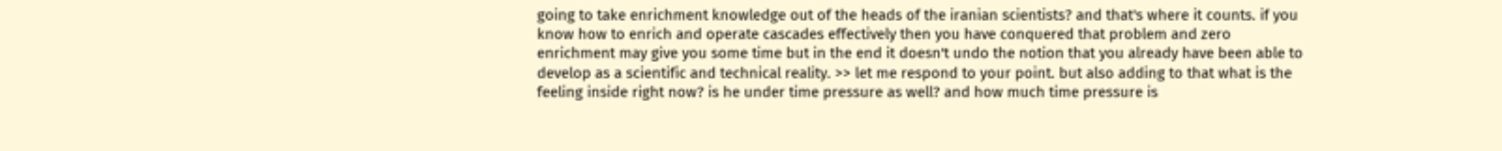going to take enrichment knowledge out of the heads of the iranian scientists? and that's where it counts. if you know how to enrich and operate cascades effectively then you have conquered that problem and zero enrichment may give you some time but in the end it doesn't undo the notion that you already have been able to develop as a scientific and technical reality. >> let me respond to your point. but also adding to that what is the feeling inside right now? is he under time pressure as well? and how much time pressure is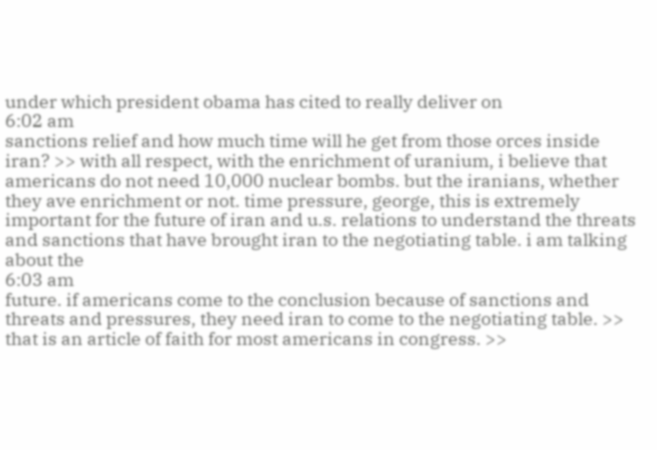under which president obama has cited to really deliver on
6:02 am
sanctions relief and how much time will he get from those orces inside iran? >> with all respect, with the enrichment of uranium, i believe that americans do not need 10,000 nuclear bombs. but the iranians, whether they ave enrichment or not. time pressure, george, this is extremely important for the future of iran and u.s. relations to understand the threats and sanctions that have brought iran to the negotiating table. i am talking about the
6:03 am
future. if americans come to the conclusion because of sanctions and threats and pressures, they need iran to come to the negotiating table. >> that is an article of faith for most americans in congress. >>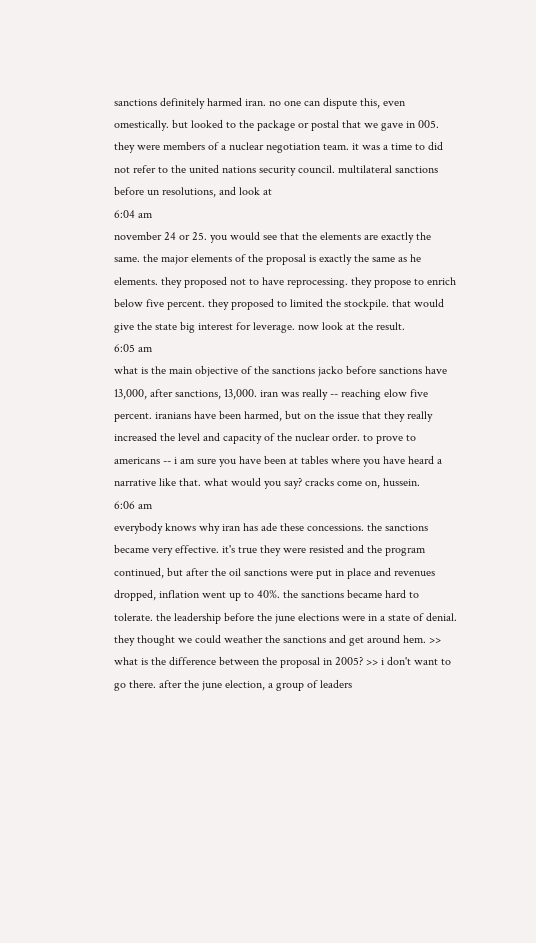sanctions definitely harmed iran. no one can dispute this, even omestically. but looked to the package or postal that we gave in 005. they were members of a nuclear negotiation team. it was a time to did not refer to the united nations security council. multilateral sanctions before un resolutions, and look at
6:04 am
november 24 or 25. you would see that the elements are exactly the same. the major elements of the proposal is exactly the same as he elements. they proposed not to have reprocessing. they propose to enrich below five percent. they proposed to limited the stockpile. that would give the state big interest for leverage. now look at the result.
6:05 am
what is the main objective of the sanctions jacko before sanctions have 13,000, after sanctions, 13,000. iran was really -- reaching elow five percent. iranians have been harmed, but on the issue that they really increased the level and capacity of the nuclear order. to prove to americans -- i am sure you have been at tables where you have heard a narrative like that. what would you say? cracks come on, hussein.
6:06 am
everybody knows why iran has ade these concessions. the sanctions became very effective. it's true they were resisted and the program continued, but after the oil sanctions were put in place and revenues dropped, inflation went up to 40%. the sanctions became hard to tolerate. the leadership before the june elections were in a state of denial. they thought we could weather the sanctions and get around hem. >> what is the difference between the proposal in 2005? >> i don't want to go there. after the june election, a group of leaders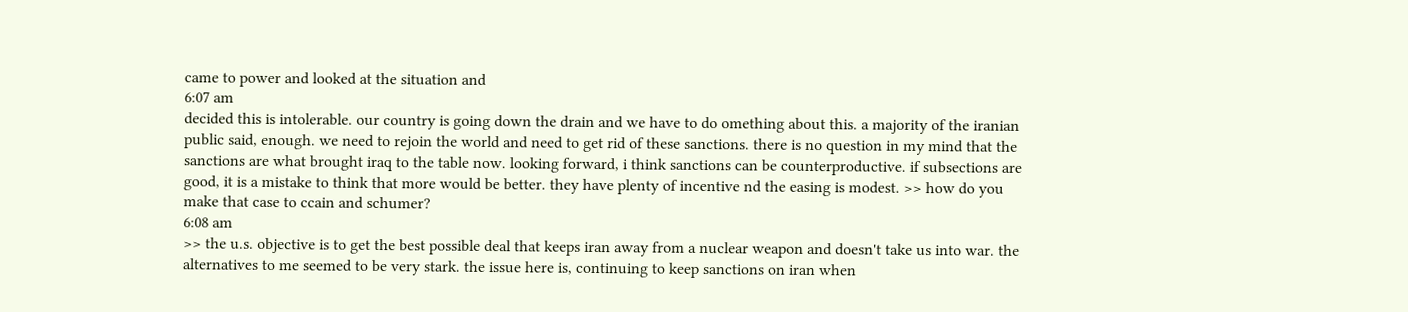came to power and looked at the situation and
6:07 am
decided this is intolerable. our country is going down the drain and we have to do omething about this. a majority of the iranian public said, enough. we need to rejoin the world and need to get rid of these sanctions. there is no question in my mind that the sanctions are what brought iraq to the table now. looking forward, i think sanctions can be counterproductive. if subsections are good, it is a mistake to think that more would be better. they have plenty of incentive nd the easing is modest. >> how do you make that case to ccain and schumer?
6:08 am
>> the u.s. objective is to get the best possible deal that keeps iran away from a nuclear weapon and doesn't take us into war. the alternatives to me seemed to be very stark. the issue here is, continuing to keep sanctions on iran when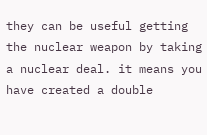they can be useful getting the nuclear weapon by taking a nuclear deal. it means you have created a double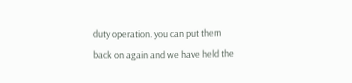duty operation. you can put them back on again and we have held the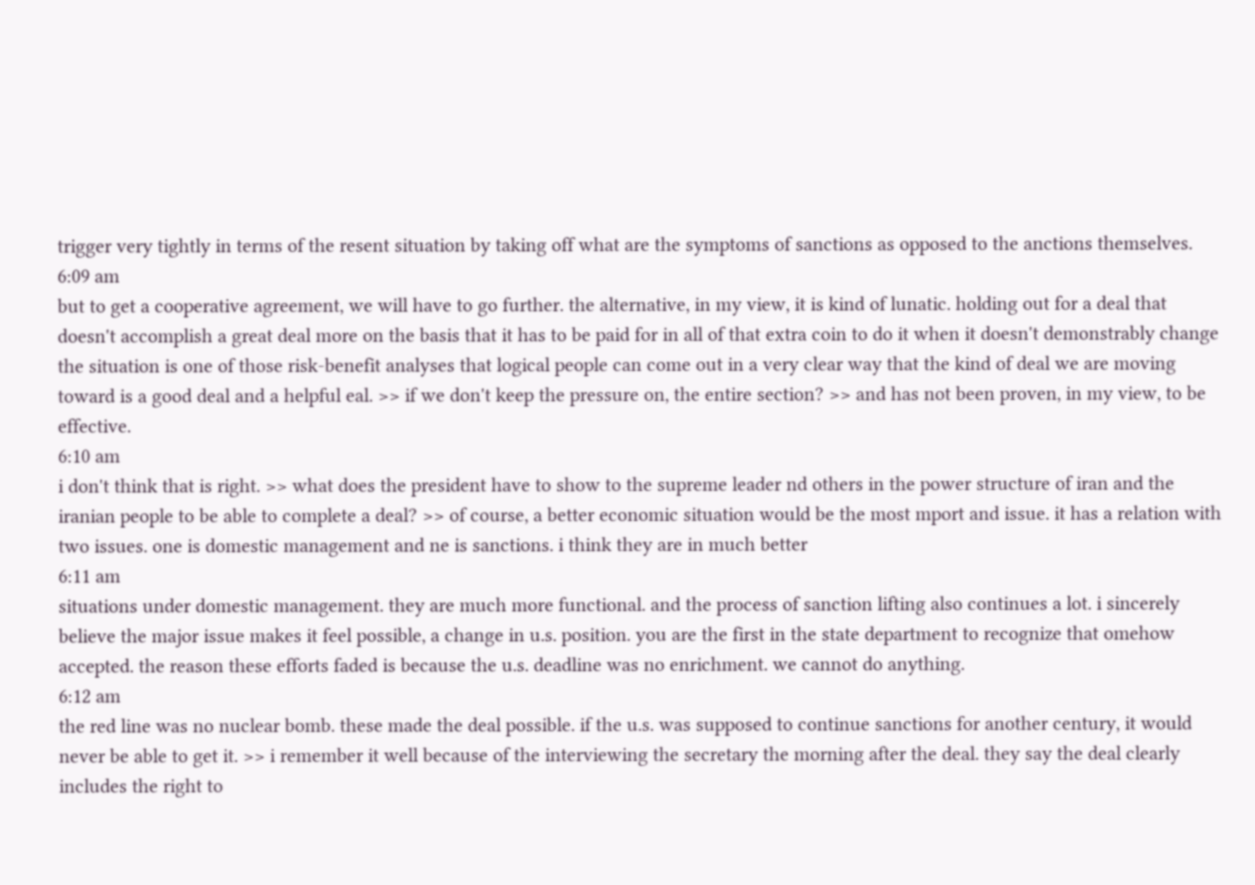trigger very tightly in terms of the resent situation by taking off what are the symptoms of sanctions as opposed to the anctions themselves.
6:09 am
but to get a cooperative agreement, we will have to go further. the alternative, in my view, it is kind of lunatic. holding out for a deal that doesn't accomplish a great deal more on the basis that it has to be paid for in all of that extra coin to do it when it doesn't demonstrably change the situation is one of those risk-benefit analyses that logical people can come out in a very clear way that the kind of deal we are moving toward is a good deal and a helpful eal. >> if we don't keep the pressure on, the entire section? >> and has not been proven, in my view, to be effective.
6:10 am
i don't think that is right. >> what does the president have to show to the supreme leader nd others in the power structure of iran and the iranian people to be able to complete a deal? >> of course, a better economic situation would be the most mport and issue. it has a relation with two issues. one is domestic management and ne is sanctions. i think they are in much better
6:11 am
situations under domestic management. they are much more functional. and the process of sanction lifting also continues a lot. i sincerely believe the major issue makes it feel possible, a change in u.s. position. you are the first in the state department to recognize that omehow accepted. the reason these efforts faded is because the u.s. deadline was no enrichment. we cannot do anything.
6:12 am
the red line was no nuclear bomb. these made the deal possible. if the u.s. was supposed to continue sanctions for another century, it would never be able to get it. >> i remember it well because of the interviewing the secretary the morning after the deal. they say the deal clearly includes the right to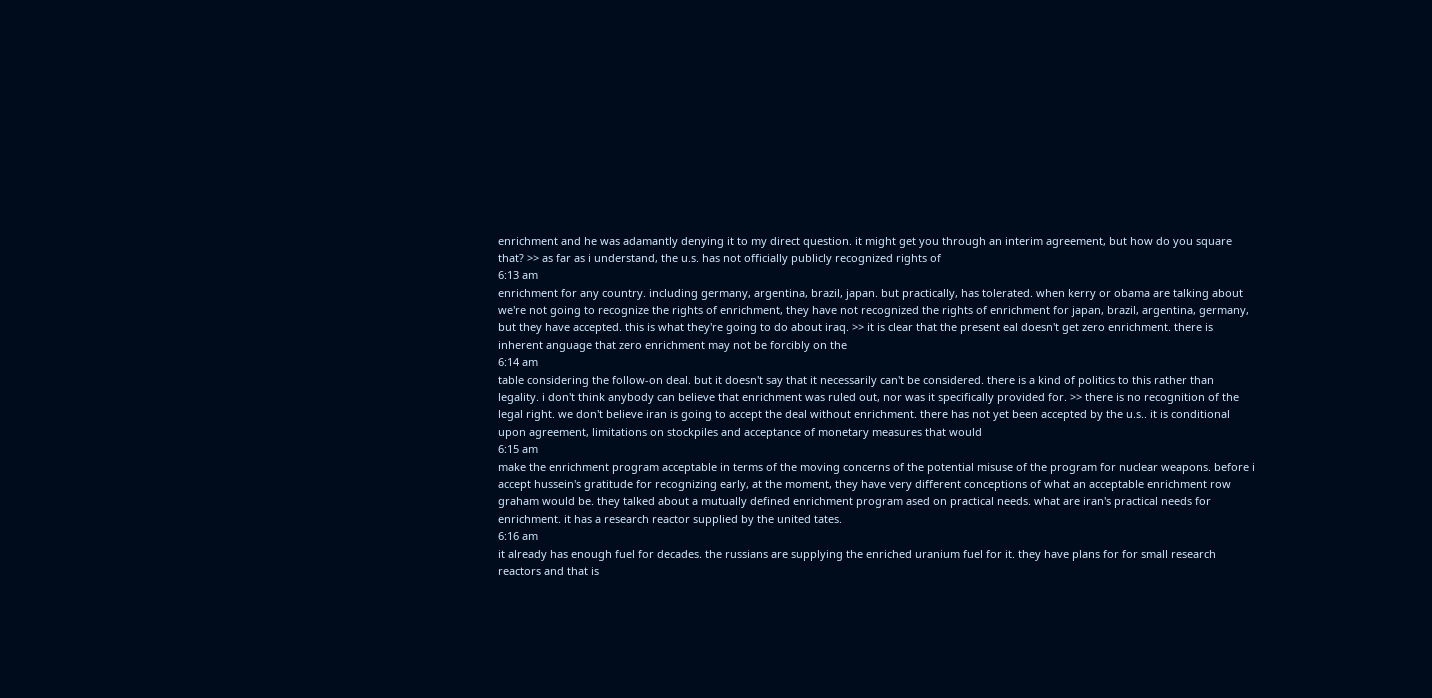enrichment and he was adamantly denying it to my direct question. it might get you through an interim agreement, but how do you square that? >> as far as i understand, the u.s. has not officially publicly recognized rights of
6:13 am
enrichment for any country. including germany, argentina, brazil, japan. but practically, has tolerated. when kerry or obama are talking about we're not going to recognize the rights of enrichment, they have not recognized the rights of enrichment for japan, brazil, argentina, germany, but they have accepted. this is what they're going to do about iraq. >> it is clear that the present eal doesn't get zero enrichment. there is inherent anguage that zero enrichment may not be forcibly on the
6:14 am
table considering the follow-on deal. but it doesn't say that it necessarily can't be considered. there is a kind of politics to this rather than legality. i don't think anybody can believe that enrichment was ruled out, nor was it specifically provided for. >> there is no recognition of the legal right. we don't believe iran is going to accept the deal without enrichment. there has not yet been accepted by the u.s.. it is conditional upon agreement, limitations on stockpiles and acceptance of monetary measures that would
6:15 am
make the enrichment program acceptable in terms of the moving concerns of the potential misuse of the program for nuclear weapons. before i accept hussein's gratitude for recognizing early, at the moment, they have very different conceptions of what an acceptable enrichment row graham would be. they talked about a mutually defined enrichment program ased on practical needs. what are iran's practical needs for enrichment. it has a research reactor supplied by the united tates.
6:16 am
it already has enough fuel for decades. the russians are supplying the enriched uranium fuel for it. they have plans for for small research reactors and that is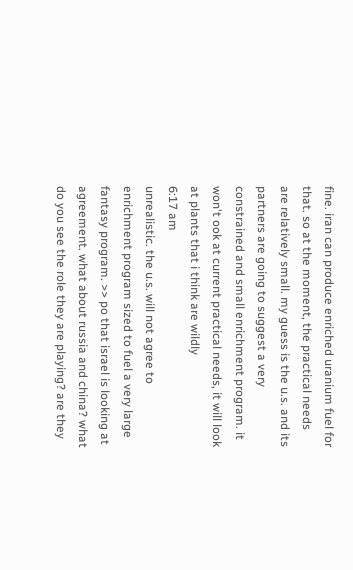fine. iran can produce enriched uranium fuel for that. so at the moment, the practical needs are relatively small. my guess is the u.s. and its partners are going to suggest a very constrained and small enrichment program. it won't ook at current practical needs, it will look at plants that i think are wildly
6:17 am
unrealistic. the u.s. will not agree to enrichment program sized to fuel a very large fantasy program. >> po that israel is looking at agreement. what about russia and china? what do you see the role they are playing? are they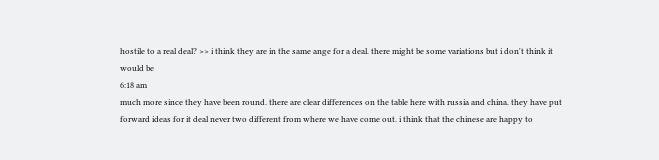hostile to a real deal? >> i think they are in the same ange for a deal. there might be some variations but i don't think it would be
6:18 am
much more since they have been round. there are clear differences on the table here with russia and china. they have put forward ideas for it deal never two different from where we have come out. i think that the chinese are happy to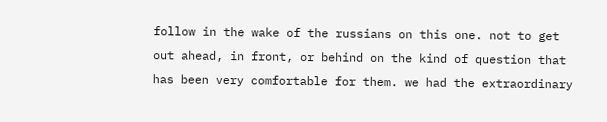follow in the wake of the russians on this one. not to get out ahead, in front, or behind on the kind of question that has been very comfortable for them. we had the extraordinary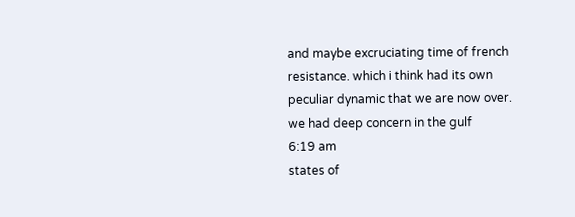and maybe excruciating time of french resistance. which i think had its own peculiar dynamic that we are now over. we had deep concern in the gulf
6:19 am
states of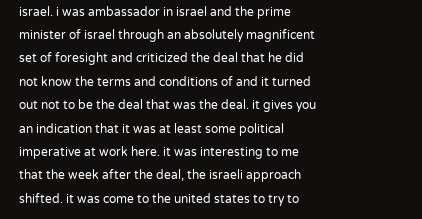israel. i was ambassador in israel and the prime minister of israel through an absolutely magnificent set of foresight and criticized the deal that he did not know the terms and conditions of and it turned out not to be the deal that was the deal. it gives you an indication that it was at least some political imperative at work here. it was interesting to me that the week after the deal, the israeli approach shifted. it was come to the united states to try to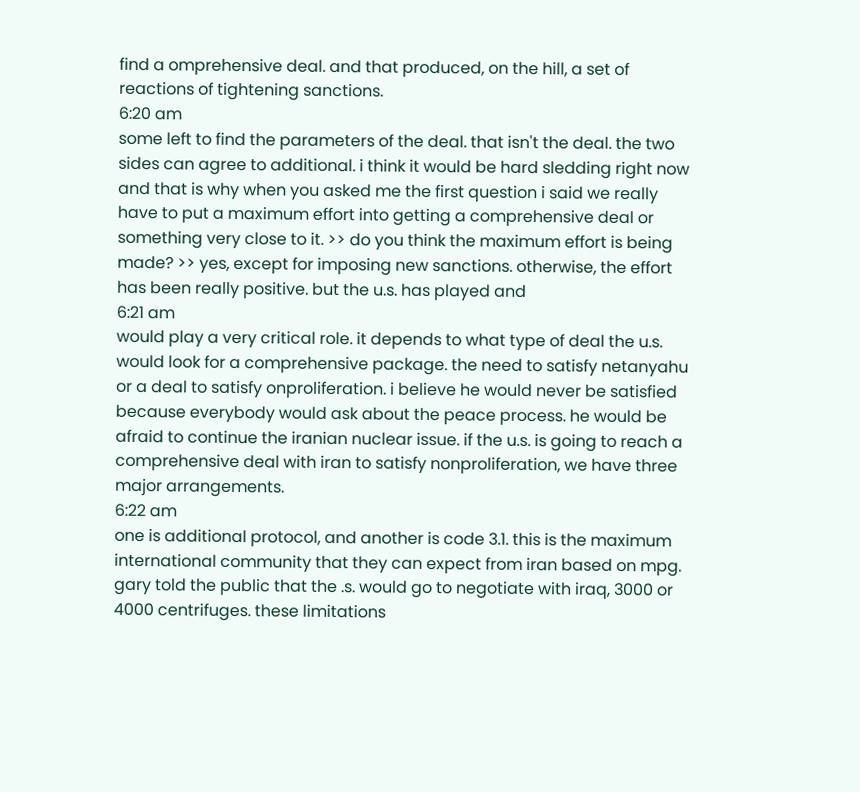find a omprehensive deal. and that produced, on the hill, a set of reactions of tightening sanctions.
6:20 am
some left to find the parameters of the deal. that isn't the deal. the two sides can agree to additional. i think it would be hard sledding right now and that is why when you asked me the first question i said we really have to put a maximum effort into getting a comprehensive deal or something very close to it. >> do you think the maximum effort is being made? >> yes, except for imposing new sanctions. otherwise, the effort has been really positive. but the u.s. has played and
6:21 am
would play a very critical role. it depends to what type of deal the u.s. would look for a comprehensive package. the need to satisfy netanyahu or a deal to satisfy onproliferation. i believe he would never be satisfied because everybody would ask about the peace process. he would be afraid to continue the iranian nuclear issue. if the u.s. is going to reach a comprehensive deal with iran to satisfy nonproliferation, we have three major arrangements.
6:22 am
one is additional protocol, and another is code 3.1. this is the maximum international community that they can expect from iran based on mpg. gary told the public that the .s. would go to negotiate with iraq, 3000 or 4000 centrifuges. these limitations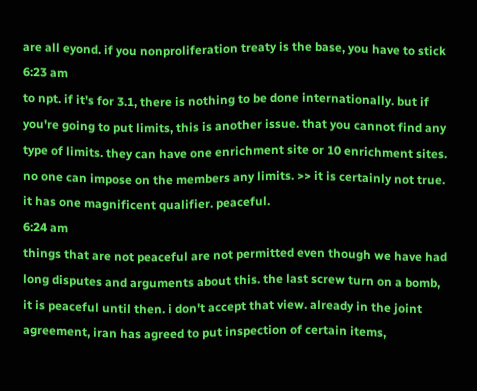are all eyond. if you nonproliferation treaty is the base, you have to stick
6:23 am
to npt. if it's for 3.1, there is nothing to be done internationally. but if you're going to put limits, this is another issue. that you cannot find any type of limits. they can have one enrichment site or 10 enrichment sites. no one can impose on the members any limits. >> it is certainly not true. it has one magnificent qualifier. peaceful.
6:24 am
things that are not peaceful are not permitted even though we have had long disputes and arguments about this. the last screw turn on a bomb, it is peaceful until then. i don't accept that view. already in the joint agreement, iran has agreed to put inspection of certain items,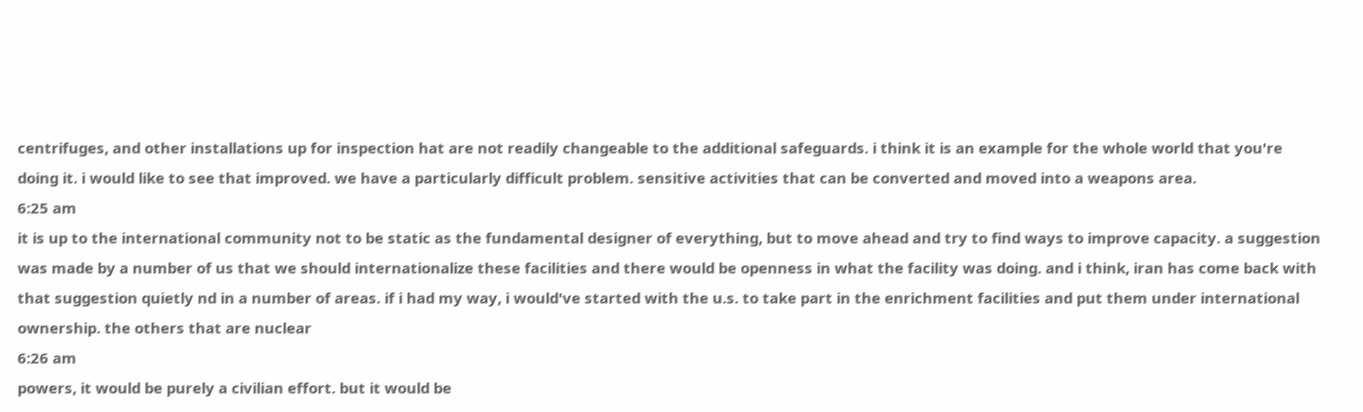centrifuges, and other installations up for inspection hat are not readily changeable to the additional safeguards. i think it is an example for the whole world that you're doing it. i would like to see that improved. we have a particularly difficult problem. sensitive activities that can be converted and moved into a weapons area.
6:25 am
it is up to the international community not to be static as the fundamental designer of everything, but to move ahead and try to find ways to improve capacity. a suggestion was made by a number of us that we should internationalize these facilities and there would be openness in what the facility was doing. and i think, iran has come back with that suggestion quietly nd in a number of areas. if i had my way, i would've started with the u.s. to take part in the enrichment facilities and put them under international ownership. the others that are nuclear
6:26 am
powers, it would be purely a civilian effort. but it would be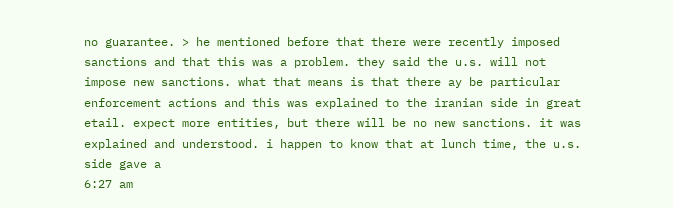no guarantee. > he mentioned before that there were recently imposed sanctions and that this was a problem. they said the u.s. will not impose new sanctions. what that means is that there ay be particular enforcement actions and this was explained to the iranian side in great etail. expect more entities, but there will be no new sanctions. it was explained and understood. i happen to know that at lunch time, the u.s. side gave a
6:27 am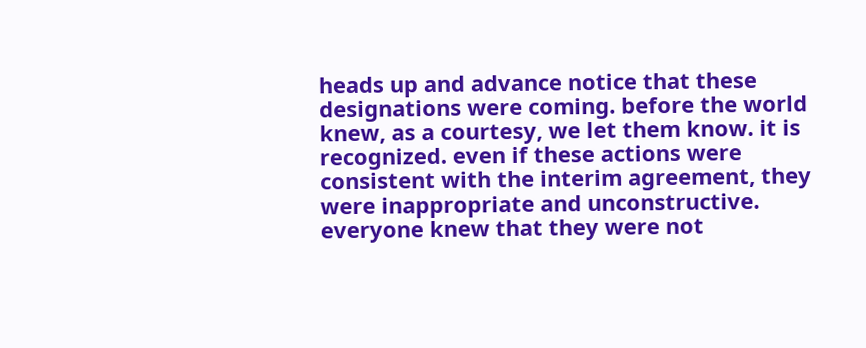heads up and advance notice that these designations were coming. before the world knew, as a courtesy, we let them know. it is recognized. even if these actions were consistent with the interim agreement, they were inappropriate and unconstructive. everyone knew that they were not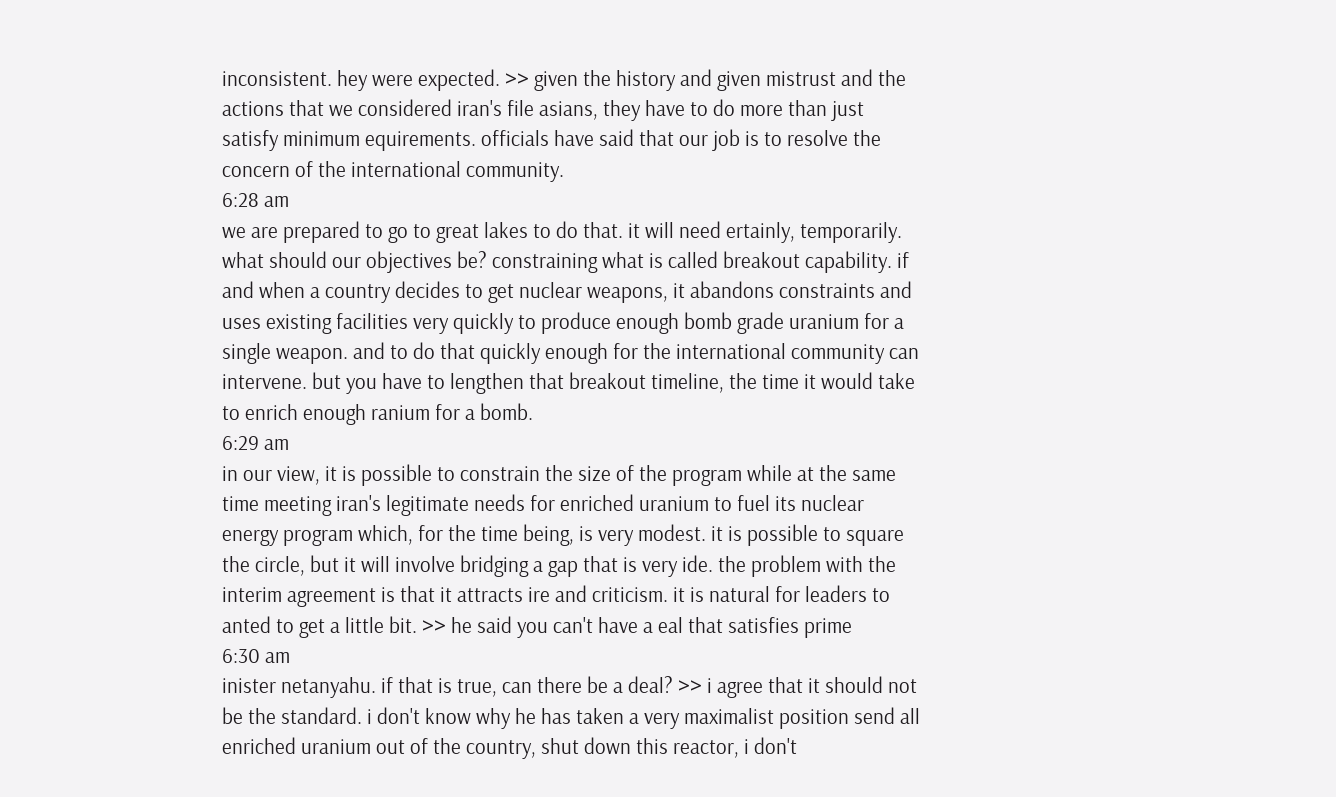inconsistent. hey were expected. >> given the history and given mistrust and the actions that we considered iran's file asians, they have to do more than just satisfy minimum equirements. officials have said that our job is to resolve the concern of the international community.
6:28 am
we are prepared to go to great lakes to do that. it will need ertainly, temporarily. what should our objectives be? constraining what is called breakout capability. if and when a country decides to get nuclear weapons, it abandons constraints and uses existing facilities very quickly to produce enough bomb grade uranium for a single weapon. and to do that quickly enough for the international community can intervene. but you have to lengthen that breakout timeline, the time it would take to enrich enough ranium for a bomb.
6:29 am
in our view, it is possible to constrain the size of the program while at the same time meeting iran's legitimate needs for enriched uranium to fuel its nuclear energy program which, for the time being, is very modest. it is possible to square the circle, but it will involve bridging a gap that is very ide. the problem with the interim agreement is that it attracts ire and criticism. it is natural for leaders to anted to get a little bit. >> he said you can't have a eal that satisfies prime
6:30 am
inister netanyahu. if that is true, can there be a deal? >> i agree that it should not be the standard. i don't know why he has taken a very maximalist position send all enriched uranium out of the country, shut down this reactor, i don't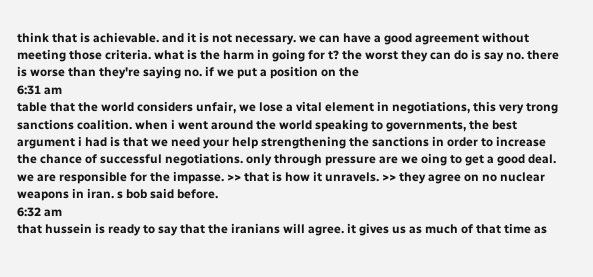think that is achievable. and it is not necessary. we can have a good agreement without meeting those criteria. what is the harm in going for t? the worst they can do is say no. there is worse than they're saying no. if we put a position on the
6:31 am
table that the world considers unfair, we lose a vital element in negotiations, this very trong sanctions coalition. when i went around the world speaking to governments, the best argument i had is that we need your help strengthening the sanctions in order to increase the chance of successful negotiations. only through pressure are we oing to get a good deal. we are responsible for the impasse. >> that is how it unravels. >> they agree on no nuclear weapons in iran. s bob said before.
6:32 am
that hussein is ready to say that the iranians will agree. it gives us as much of that time as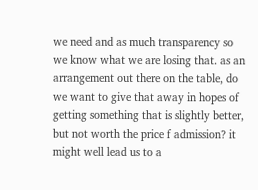we need and as much transparency so we know what we are losing that. as an arrangement out there on the table, do we want to give that away in hopes of getting something that is slightly better, but not worth the price f admission? it might well lead us to a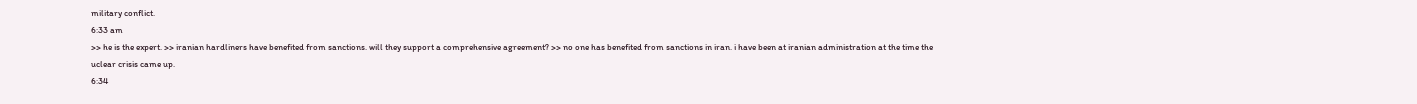military conflict.
6:33 am
>> he is the expert. >> iranian hardliners have benefited from sanctions. will they support a comprehensive agreement? >> no one has benefited from sanctions in iran. i have been at iranian administration at the time the uclear crisis came up.
6:34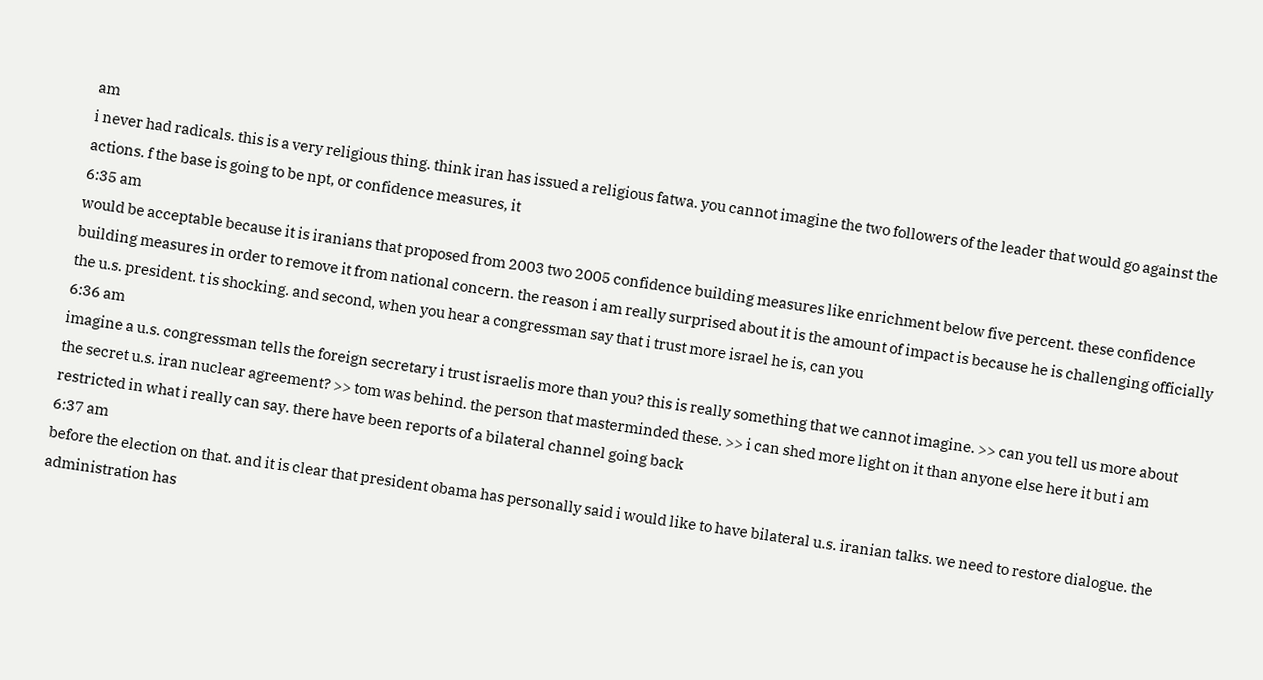am
i never had radicals. this is a very religious thing. think iran has issued a religious fatwa. you cannot imagine the two followers of the leader that would go against the actions. f the base is going to be npt, or confidence measures, it
6:35 am
would be acceptable because it is iranians that proposed from 2003 two 2005 confidence building measures like enrichment below five percent. these confidence building measures in order to remove it from national concern. the reason i am really surprised about it is the amount of impact is because he is challenging officially the u.s. president. t is shocking. and second, when you hear a congressman say that i trust more israel he is, can you
6:36 am
imagine a u.s. congressman tells the foreign secretary i trust israelis more than you? this is really something that we cannot imagine. >> can you tell us more about the secret u.s. iran nuclear agreement? >> tom was behind. the person that masterminded these. >> i can shed more light on it than anyone else here it but i am restricted in what i really can say. there have been reports of a bilateral channel going back
6:37 am
before the election on that. and it is clear that president obama has personally said i would like to have bilateral u.s. iranian talks. we need to restore dialogue. the administration has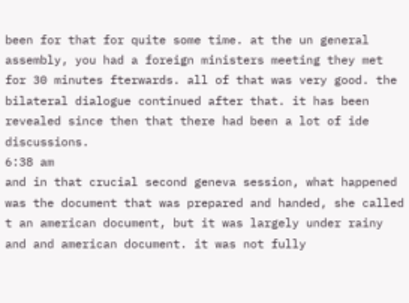been for that for quite some time. at the un general assembly, you had a foreign ministers meeting they met for 30 minutes fterwards. all of that was very good. the bilateral dialogue continued after that. it has been revealed since then that there had been a lot of ide discussions.
6:38 am
and in that crucial second geneva session, what happened was the document that was prepared and handed, she called t an american document, but it was largely under rainy and and american document. it was not fully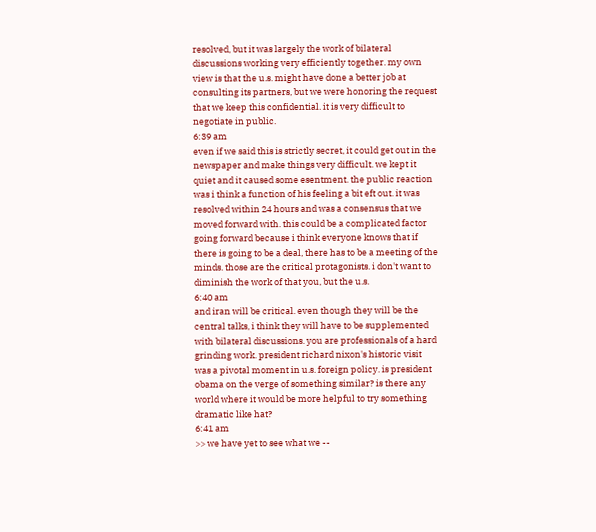resolved, but it was largely the work of bilateral discussions working very efficiently together. my own view is that the u.s. might have done a better job at consulting its partners, but we were honoring the request that we keep this confidential. it is very difficult to negotiate in public.
6:39 am
even if we said this is strictly secret, it could get out in the newspaper and make things very difficult. we kept it quiet and it caused some esentment. the public reaction was i think a function of his feeling a bit eft out. it was resolved within 24 hours and was a consensus that we moved forward with. this could be a complicated factor going forward because i think everyone knows that if there is going to be a deal, there has to be a meeting of the minds. those are the critical protagonists. i don't want to diminish the work of that you, but the u.s.
6:40 am
and iran will be critical. even though they will be the central talks, i think they will have to be supplemented with bilateral discussions. you are professionals of a hard grinding work. president richard nixon's historic visit was a pivotal moment in u.s. foreign policy. is president obama on the verge of something similar? is there any world where it would be more helpful to try something dramatic like hat?
6:41 am
>> we have yet to see what we --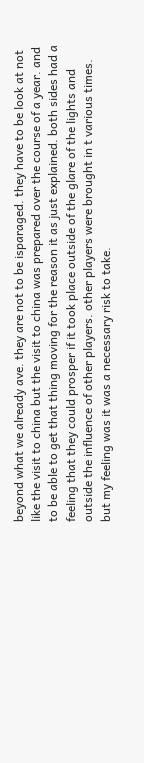beyond what we already ave. they are not to be isparaged. they have to be look at not like the visit to china but the visit to china was prepared over the course of a year. and to be able to get that thing moving for the reason it as just explained. both sides had a feeling that they could prosper if it took place outside of the glare of the lights and outside the influence of other players. other players were brought in t various times. but my feeling was it was a necessary risk to take.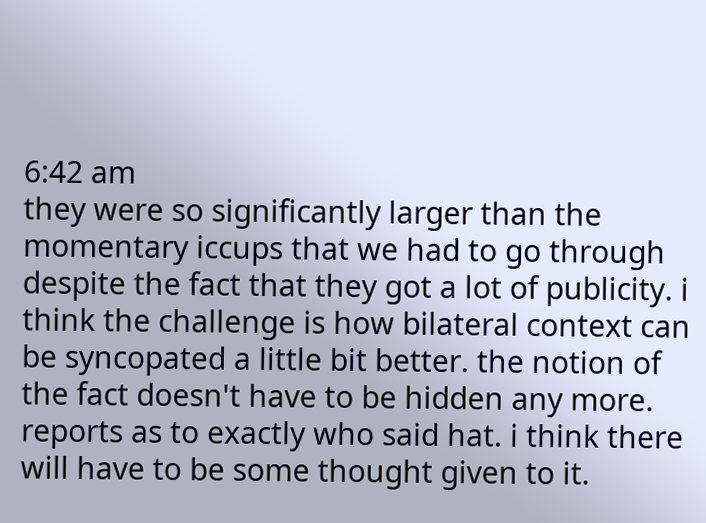6:42 am
they were so significantly larger than the momentary iccups that we had to go through despite the fact that they got a lot of publicity. i think the challenge is how bilateral context can be syncopated a little bit better. the notion of the fact doesn't have to be hidden any more. reports as to exactly who said hat. i think there will have to be some thought given to it.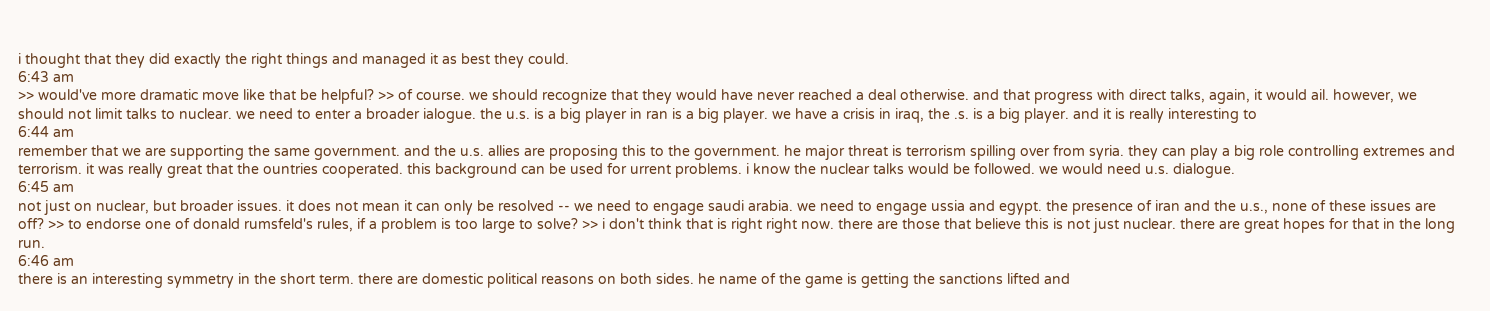i thought that they did exactly the right things and managed it as best they could.
6:43 am
>> would've more dramatic move like that be helpful? >> of course. we should recognize that they would have never reached a deal otherwise. and that progress with direct talks, again, it would ail. however, we should not limit talks to nuclear. we need to enter a broader ialogue. the u.s. is a big player in ran is a big player. we have a crisis in iraq, the .s. is a big player. and it is really interesting to
6:44 am
remember that we are supporting the same government. and the u.s. allies are proposing this to the government. he major threat is terrorism spilling over from syria. they can play a big role controlling extremes and terrorism. it was really great that the ountries cooperated. this background can be used for urrent problems. i know the nuclear talks would be followed. we would need u.s. dialogue.
6:45 am
not just on nuclear, but broader issues. it does not mean it can only be resolved -- we need to engage saudi arabia. we need to engage ussia and egypt. the presence of iran and the u.s., none of these issues are off? >> to endorse one of donald rumsfeld's rules, if a problem is too large to solve? >> i don't think that is right right now. there are those that believe this is not just nuclear. there are great hopes for that in the long run.
6:46 am
there is an interesting symmetry in the short term. there are domestic political reasons on both sides. he name of the game is getting the sanctions lifted and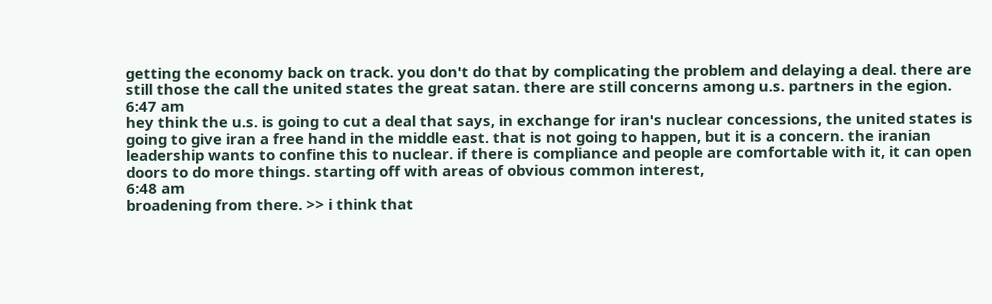getting the economy back on track. you don't do that by complicating the problem and delaying a deal. there are still those the call the united states the great satan. there are still concerns among u.s. partners in the egion.
6:47 am
hey think the u.s. is going to cut a deal that says, in exchange for iran's nuclear concessions, the united states is going to give iran a free hand in the middle east. that is not going to happen, but it is a concern. the iranian leadership wants to confine this to nuclear. if there is compliance and people are comfortable with it, it can open doors to do more things. starting off with areas of obvious common interest,
6:48 am
broadening from there. >> i think that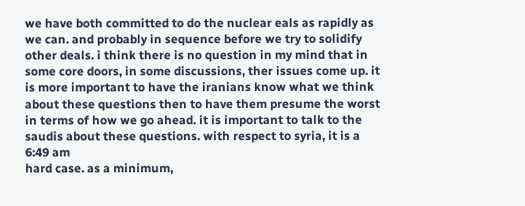we have both committed to do the nuclear eals as rapidly as we can. and probably in sequence before we try to solidify other deals. i think there is no question in my mind that in some core doors, in some discussions, ther issues come up. it is more important to have the iranians know what we think about these questions then to have them presume the worst in terms of how we go ahead. it is important to talk to the saudis about these questions. with respect to syria, it is a
6:49 am
hard case. as a minimum,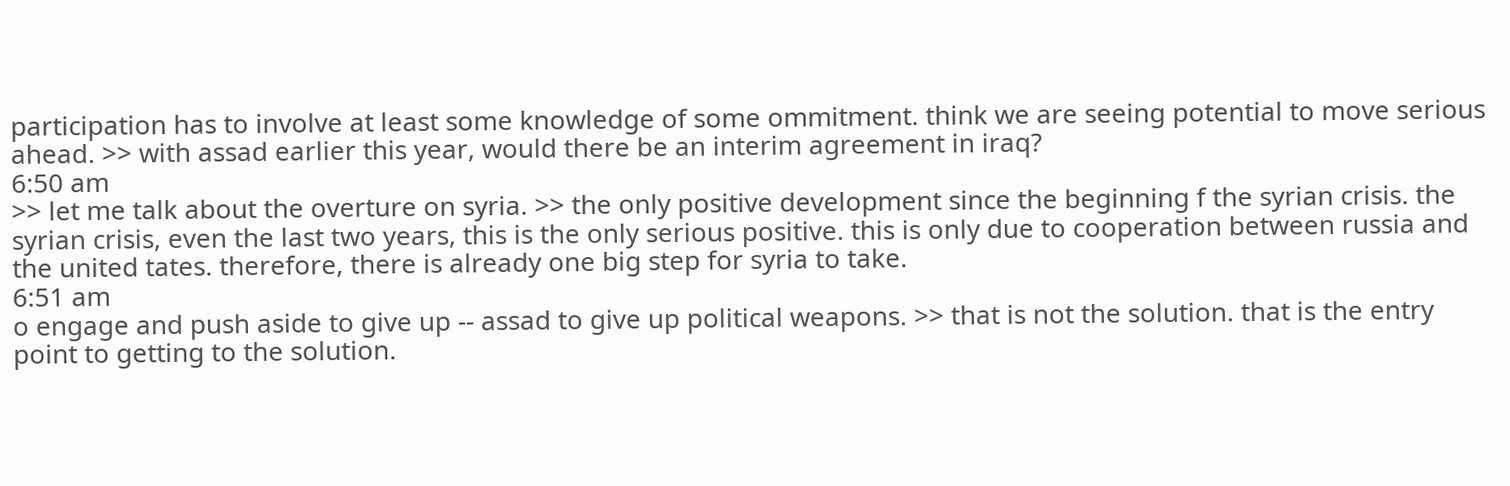participation has to involve at least some knowledge of some ommitment. think we are seeing potential to move serious ahead. >> with assad earlier this year, would there be an interim agreement in iraq?
6:50 am
>> let me talk about the overture on syria. >> the only positive development since the beginning f the syrian crisis. the syrian crisis, even the last two years, this is the only serious positive. this is only due to cooperation between russia and the united tates. therefore, there is already one big step for syria to take.
6:51 am
o engage and push aside to give up -- assad to give up political weapons. >> that is not the solution. that is the entry point to getting to the solution.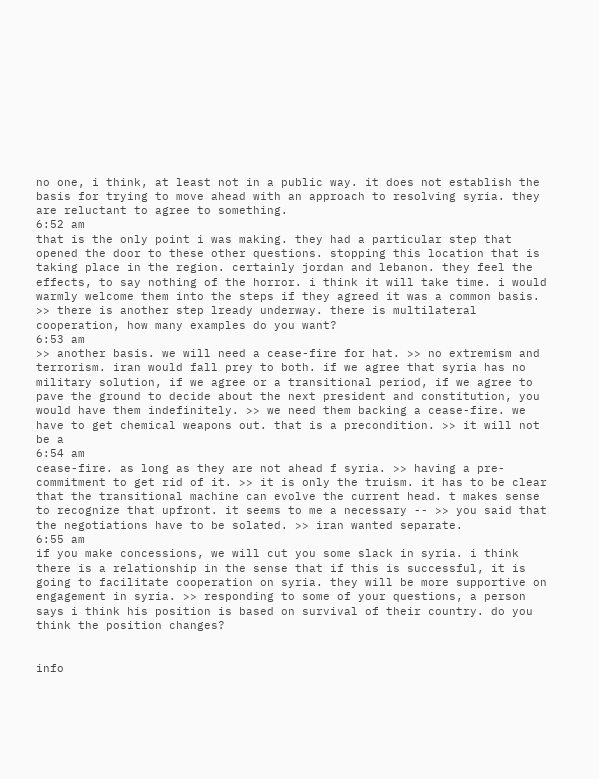no one, i think, at least not in a public way. it does not establish the basis for trying to move ahead with an approach to resolving syria. they are reluctant to agree to something.
6:52 am
that is the only point i was making. they had a particular step that opened the door to these other questions. stopping this location that is taking place in the region. certainly jordan and lebanon. they feel the effects, to say nothing of the horror. i think it will take time. i would warmly welcome them into the steps if they agreed it was a common basis. >> there is another step lready underway. there is multilateral cooperation, how many examples do you want?
6:53 am
>> another basis. we will need a cease-fire for hat. >> no extremism and terrorism. iran would fall prey to both. if we agree that syria has no military solution, if we agree or a transitional period, if we agree to pave the ground to decide about the next president and constitution, you would have them indefinitely. >> we need them backing a cease-fire. we have to get chemical weapons out. that is a precondition. >> it will not be a
6:54 am
cease-fire. as long as they are not ahead f syria. >> having a pre-commitment to get rid of it. >> it is only the truism. it has to be clear that the transitional machine can evolve the current head. t makes sense to recognize that upfront. it seems to me a necessary -- >> you said that the negotiations have to be solated. >> iran wanted separate.
6:55 am
if you make concessions, we will cut you some slack in syria. i think there is a relationship in the sense that if this is successful, it is going to facilitate cooperation on syria. they will be more supportive on engagement in syria. >> responding to some of your questions, a person says i think his position is based on survival of their country. do you think the position changes?


info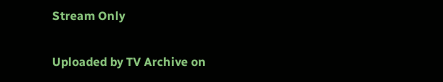Stream Only

Uploaded by TV Archive on